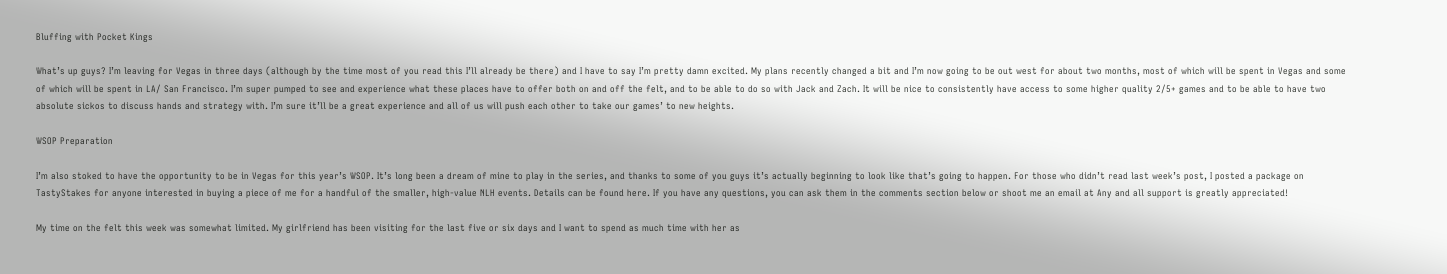Bluffing with Pocket Kings

What’s up guys? I’m leaving for Vegas in three days (although by the time most of you read this I’ll already be there) and I have to say I’m pretty damn excited. My plans recently changed a bit and I’m now going to be out west for about two months, most of which will be spent in Vegas and some of which will be spent in LA/ San Francisco. I’m super pumped to see and experience what these places have to offer both on and off the felt, and to be able to do so with Jack and Zach. It will be nice to consistently have access to some higher quality 2/5+ games and to be able to have two absolute sickos to discuss hands and strategy with. I’m sure it’ll be a great experience and all of us will push each other to take our games’ to new heights.

WSOP Preparation

I’m also stoked to have the opportunity to be in Vegas for this year’s WSOP. It’s long been a dream of mine to play in the series, and thanks to some of you guys it’s actually beginning to look like that’s going to happen. For those who didn’t read last week’s post, I posted a package on TastyStakes for anyone interested in buying a piece of me for a handful of the smaller, high-value NLH events. Details can be found here. If you have any questions, you can ask them in the comments section below or shoot me an email at Any and all support is greatly appreciated!

My time on the felt this week was somewhat limited. My girlfriend has been visiting for the last five or six days and I want to spend as much time with her as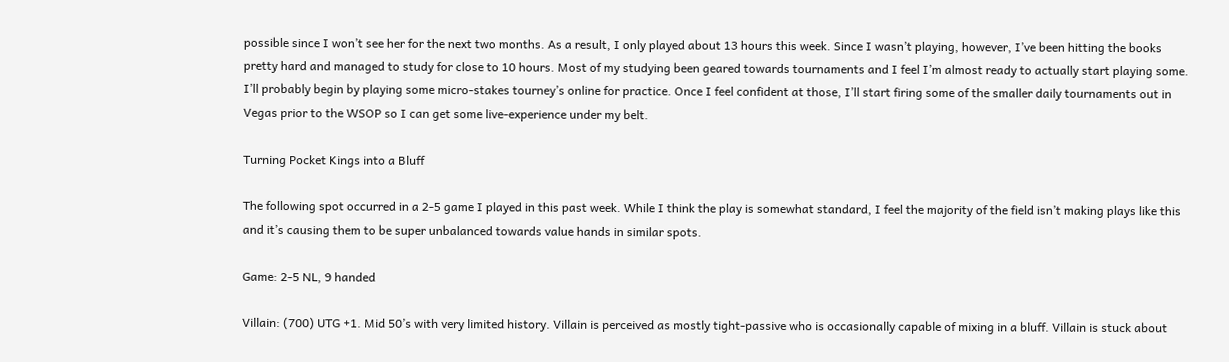possible since I won’t see her for the next two months. As a result, I only played about 13 hours this week. Since I wasn’t playing, however, I’ve been hitting the books pretty hard and managed to study for close to 10 hours. Most of my studying been geared towards tournaments and I feel I’m almost ready to actually start playing some. I’ll probably begin by playing some micro-stakes tourney’s online for practice. Once I feel confident at those, I’ll start firing some of the smaller daily tournaments out in Vegas prior to the WSOP so I can get some live-experience under my belt.

Turning Pocket Kings into a Bluff

The following spot occurred in a 2-5 game I played in this past week. While I think the play is somewhat standard, I feel the majority of the field isn’t making plays like this and it’s causing them to be super unbalanced towards value hands in similar spots.

Game: 2-5 NL, 9 handed

Villain: (700) UTG +1. Mid 50’s with very limited history. Villain is perceived as mostly tight-passive who is occasionally capable of mixing in a bluff. Villain is stuck about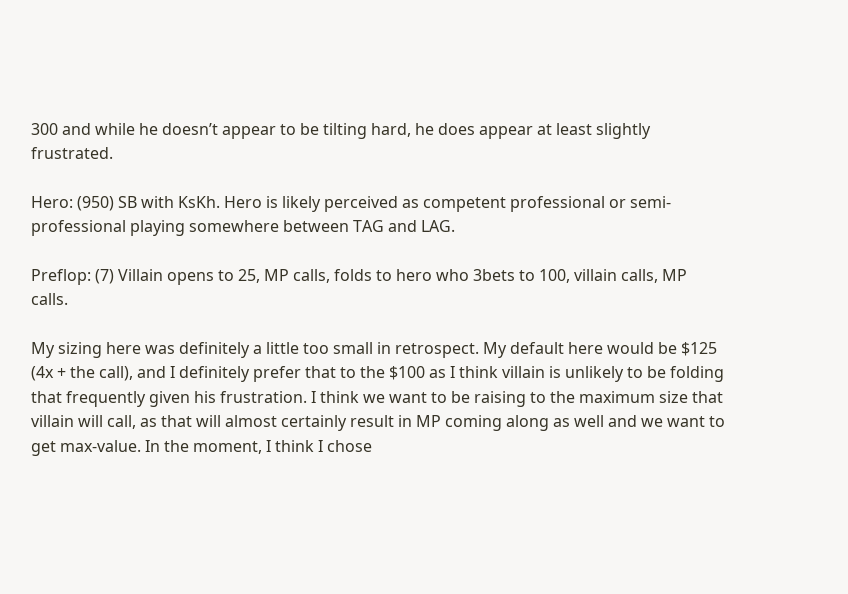300 and while he doesn’t appear to be tilting hard, he does appear at least slightly frustrated.

Hero: (950) SB with KsKh. Hero is likely perceived as competent professional or semi-professional playing somewhere between TAG and LAG.

Preflop: (7) Villain opens to 25, MP calls, folds to hero who 3bets to 100, villain calls, MP calls.

My sizing here was definitely a little too small in retrospect. My default here would be $125 (4x + the call), and I definitely prefer that to the $100 as I think villain is unlikely to be folding that frequently given his frustration. I think we want to be raising to the maximum size that villain will call, as that will almost certainly result in MP coming along as well and we want to get max-value. In the moment, I think I chose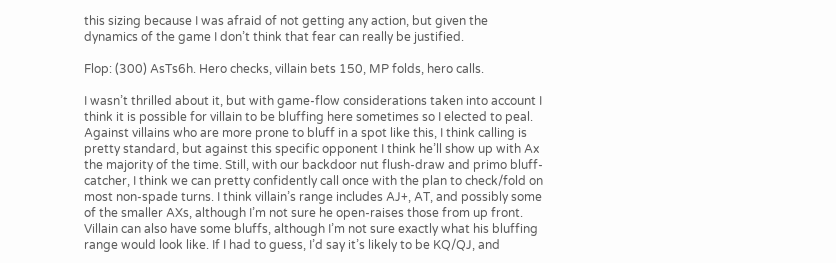this sizing because I was afraid of not getting any action, but given the dynamics of the game I don’t think that fear can really be justified.

Flop: (300) AsTs6h. Hero checks, villain bets 150, MP folds, hero calls.

I wasn’t thrilled about it, but with game-flow considerations taken into account I think it is possible for villain to be bluffing here sometimes so I elected to peal. Against villains who are more prone to bluff in a spot like this, I think calling is pretty standard, but against this specific opponent I think he’ll show up with Ax the majority of the time. Still, with our backdoor nut flush-draw and primo bluff-catcher, I think we can pretty confidently call once with the plan to check/fold on most non-spade turns. I think villain’s range includes AJ+, AT, and possibly some of the smaller AXs, although I’m not sure he open-raises those from up front. Villain can also have some bluffs, although I’m not sure exactly what his bluffing range would look like. If I had to guess, I’d say it’s likely to be KQ/QJ, and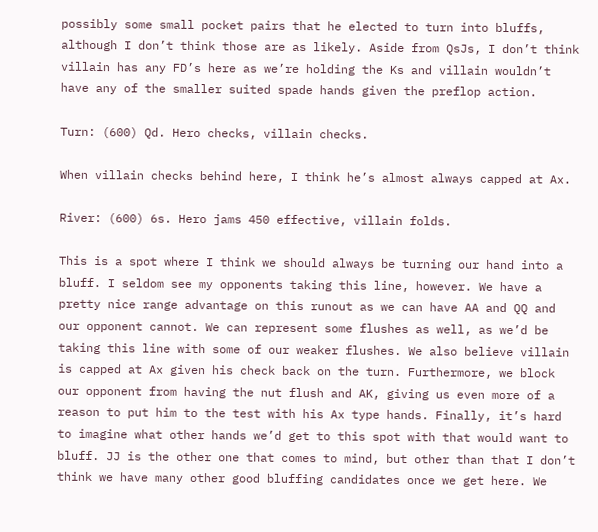possibly some small pocket pairs that he elected to turn into bluffs, although I don’t think those are as likely. Aside from QsJs, I don’t think villain has any FD’s here as we’re holding the Ks and villain wouldn’t have any of the smaller suited spade hands given the preflop action.

Turn: (600) Qd. Hero checks, villain checks.

When villain checks behind here, I think he’s almost always capped at Ax.

River: (600) 6s. Hero jams 450 effective, villain folds.

This is a spot where I think we should always be turning our hand into a bluff. I seldom see my opponents taking this line, however. We have a pretty nice range advantage on this runout as we can have AA and QQ and our opponent cannot. We can represent some flushes as well, as we’d be taking this line with some of our weaker flushes. We also believe villain is capped at Ax given his check back on the turn. Furthermore, we block our opponent from having the nut flush and AK, giving us even more of a reason to put him to the test with his Ax type hands. Finally, it’s hard to imagine what other hands we’d get to this spot with that would want to bluff. JJ is the other one that comes to mind, but other than that I don’t think we have many other good bluffing candidates once we get here. We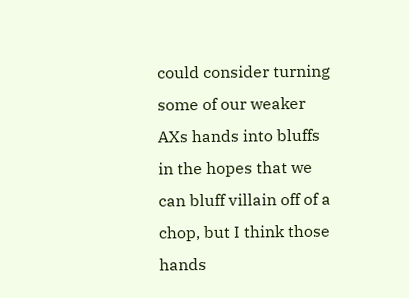could consider turning some of our weaker AXs hands into bluffs in the hopes that we can bluff villain off of a chop, but I think those hands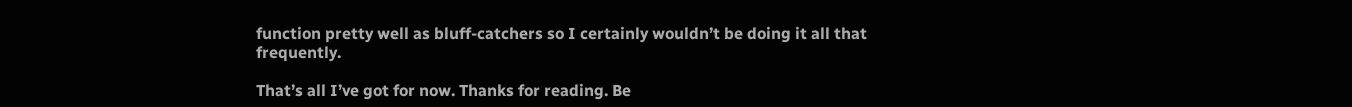function pretty well as bluff-catchers so I certainly wouldn’t be doing it all that frequently.

That’s all I’ve got for now. Thanks for reading. Be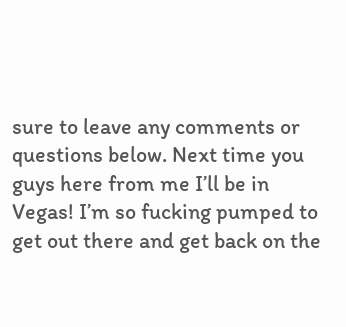sure to leave any comments or questions below. Next time you guys here from me I’ll be in Vegas! I’m so fucking pumped to get out there and get back on the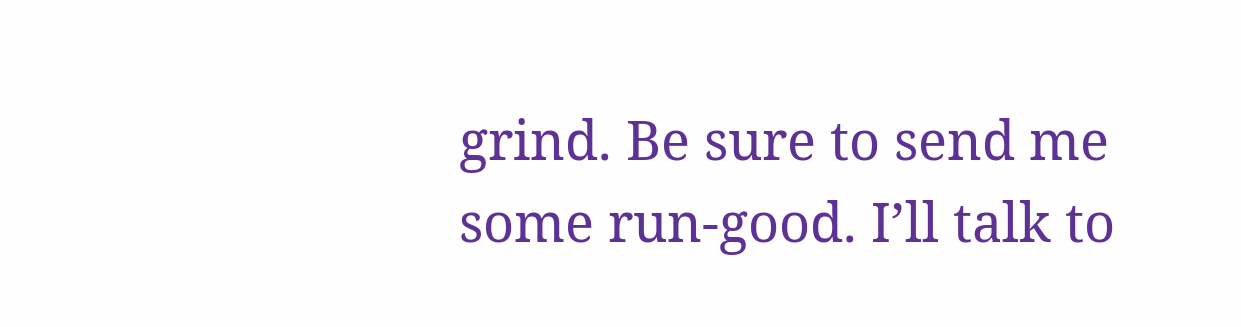grind. Be sure to send me some run-good. I’ll talk to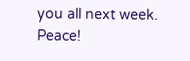you all next week. Peace!